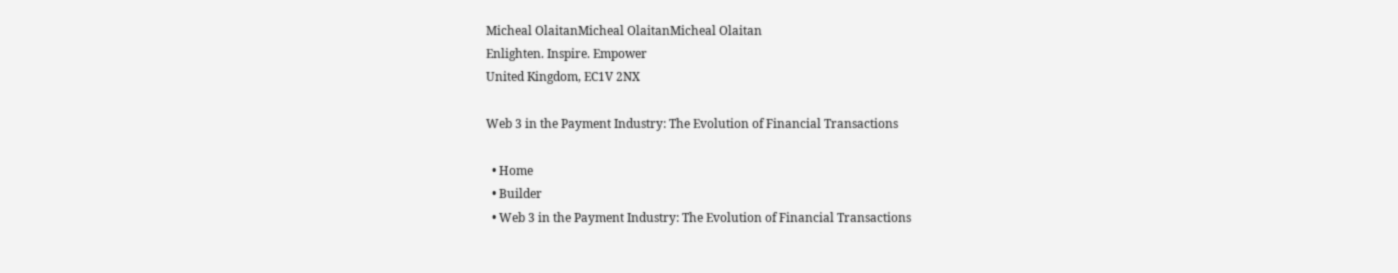Micheal OlaitanMicheal OlaitanMicheal Olaitan
Enlighten. Inspire. Empower
United Kingdom, EC1V 2NX

Web 3 in the Payment Industry: The Evolution of Financial Transactions

  • Home
  • Builder
  • Web 3 in the Payment Industry: The Evolution of Financial Transactions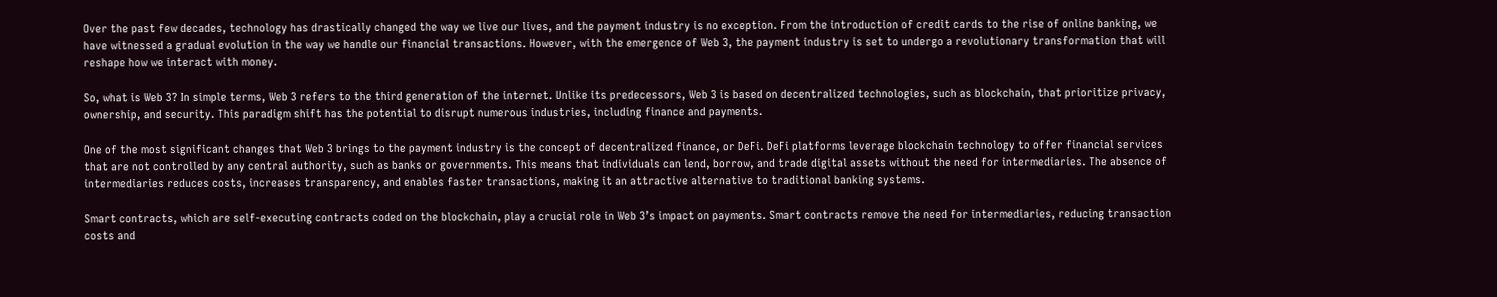Over the past few decades, technology has drastically changed the way we live our lives, and the payment industry is no exception. From the introduction of credit cards to the rise of online banking, we have witnessed a gradual evolution in the way we handle our financial transactions. However, with the emergence of Web 3, the payment industry is set to undergo a revolutionary transformation that will reshape how we interact with money.

So, what is Web 3? In simple terms, Web 3 refers to the third generation of the internet. Unlike its predecessors, Web 3 is based on decentralized technologies, such as blockchain, that prioritize privacy, ownership, and security. This paradigm shift has the potential to disrupt numerous industries, including finance and payments.

One of the most significant changes that Web 3 brings to the payment industry is the concept of decentralized finance, or DeFi. DeFi platforms leverage blockchain technology to offer financial services that are not controlled by any central authority, such as banks or governments. This means that individuals can lend, borrow, and trade digital assets without the need for intermediaries. The absence of intermediaries reduces costs, increases transparency, and enables faster transactions, making it an attractive alternative to traditional banking systems.

Smart contracts, which are self-executing contracts coded on the blockchain, play a crucial role in Web 3’s impact on payments. Smart contracts remove the need for intermediaries, reducing transaction costs and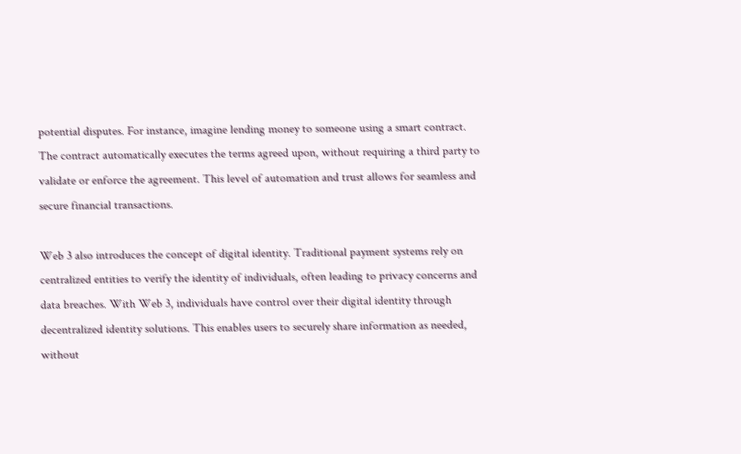potential disputes. For instance, imagine lending money to someone using a smart contract. The contract automatically executes the terms agreed upon, without requiring a third party to validate or enforce the agreement. This level of automation and trust allows for seamless and secure financial transactions.

Web 3 also introduces the concept of digital identity. Traditional payment systems rely on centralized entities to verify the identity of individuals, often leading to privacy concerns and data breaches. With Web 3, individuals have control over their digital identity through decentralized identity solutions. This enables users to securely share information as needed, without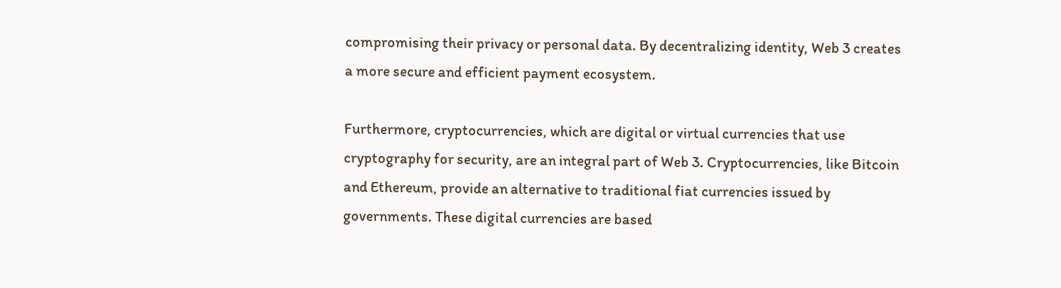compromising their privacy or personal data. By decentralizing identity, Web 3 creates a more secure and efficient payment ecosystem.

Furthermore, cryptocurrencies, which are digital or virtual currencies that use cryptography for security, are an integral part of Web 3. Cryptocurrencies, like Bitcoin and Ethereum, provide an alternative to traditional fiat currencies issued by governments. These digital currencies are based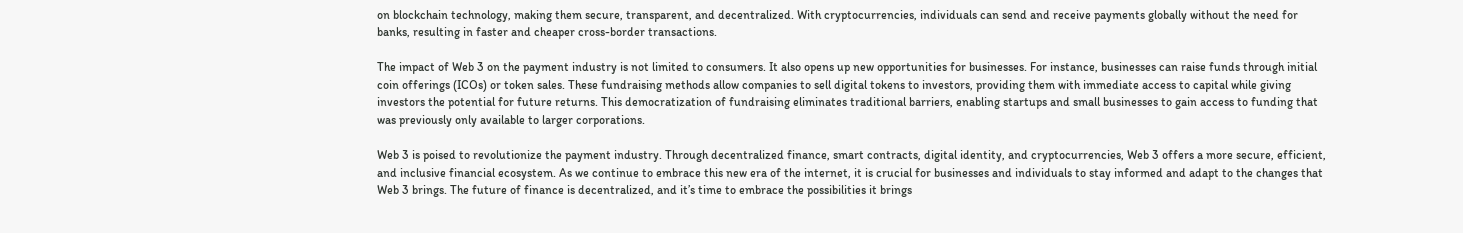on blockchain technology, making them secure, transparent, and decentralized. With cryptocurrencies, individuals can send and receive payments globally without the need for banks, resulting in faster and cheaper cross-border transactions.

The impact of Web 3 on the payment industry is not limited to consumers. It also opens up new opportunities for businesses. For instance, businesses can raise funds through initial coin offerings (ICOs) or token sales. These fundraising methods allow companies to sell digital tokens to investors, providing them with immediate access to capital while giving investors the potential for future returns. This democratization of fundraising eliminates traditional barriers, enabling startups and small businesses to gain access to funding that was previously only available to larger corporations.

Web 3 is poised to revolutionize the payment industry. Through decentralized finance, smart contracts, digital identity, and cryptocurrencies, Web 3 offers a more secure, efficient, and inclusive financial ecosystem. As we continue to embrace this new era of the internet, it is crucial for businesses and individuals to stay informed and adapt to the changes that Web 3 brings. The future of finance is decentralized, and it’s time to embrace the possibilities it brings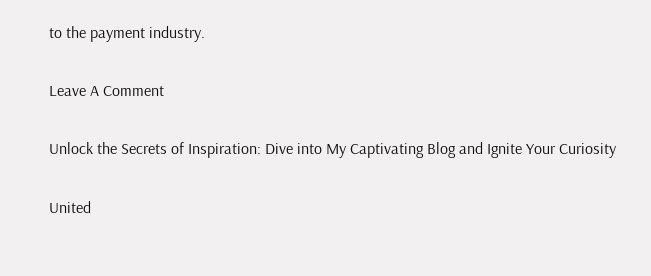to the payment industry.

Leave A Comment

Unlock the Secrets of Inspiration: Dive into My Captivating Blog and Ignite Your Curiosity

United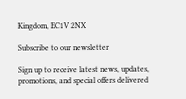Kingdom, EC1V 2NX

Subscribe to our newsletter

Sign up to receive latest news, updates, promotions, and special offers delivered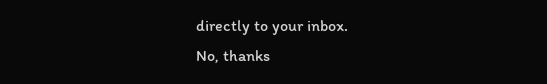directly to your inbox.
No, thanks